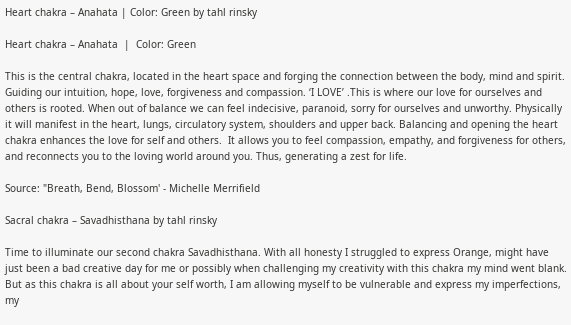Heart chakra – Anahata | Color: Green by tahl rinsky

Heart chakra – Anahata  |  Color: Green

This is the central chakra, located in the heart space and forging the connection between the body, mind and spirit. Guiding our intuition, hope, love, forgiveness and compassion. ‘I LOVE’ .This is where our love for ourselves and others is rooted. When out of balance we can feel indecisive, paranoid, sorry for ourselves and unworthy. Physically it will manifest in the heart, lungs, circulatory system, shoulders and upper back. Balancing and opening the heart chakra enhances the love for self and others.  It allows you to feel compassion, empathy, and forgiveness for others, and reconnects you to the loving world around you. Thus, generating a zest for life.

Source: "Breath, Bend, Blossom' - Michelle Merrifield

Sacral chakra – Savadhisthana by tahl rinsky

Time to illuminate our second chakra Savadhisthana. With all honesty I struggled to express Orange, might have just been a bad creative day for me or possibly when challenging my creativity with this chakra my mind went blank. But as this chakra is all about your self worth, I am allowing myself to be vulnerable and express my imperfections, my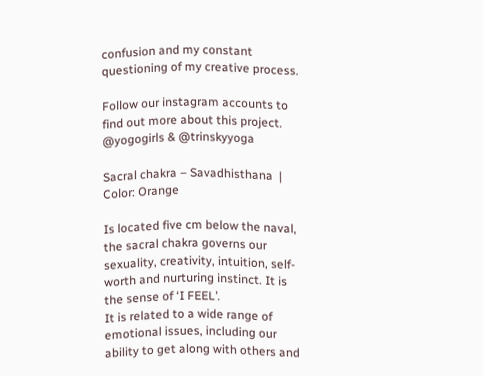confusion and my constant questioning of my creative process.

Follow our instagram accounts to find out more about this project.   @yogogirls & @trinskyyoga

Sacral chakra – Savadhisthana  |  Color: Orange

Is located five cm below the naval, the sacral chakra governs our sexuality, creativity, intuition, self-worth and nurturing instinct. It is the sense of ‘I FEEL’.
It is related to a wide range of emotional issues, including our ability to get along with others and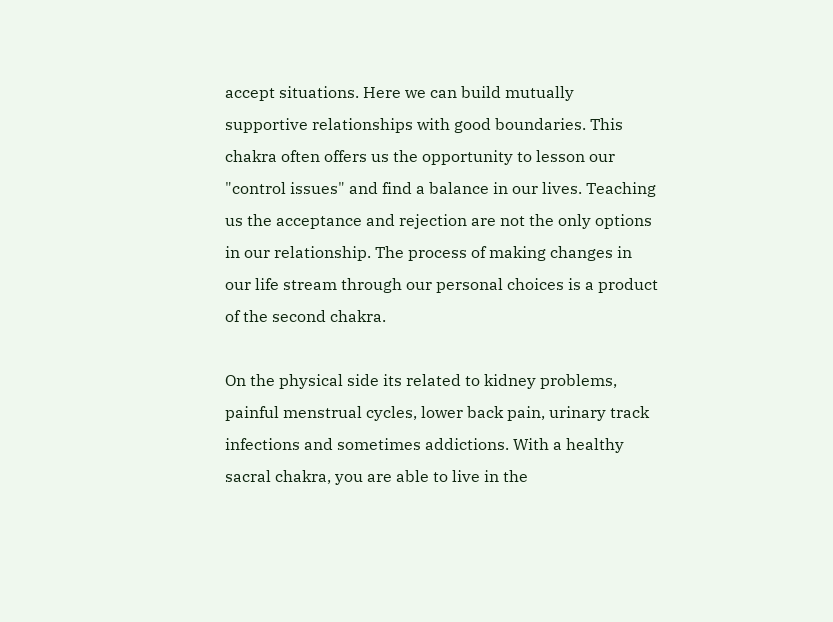accept situations. Here we can build mutually supportive relationships with good boundaries. This chakra often offers us the opportunity to lesson our "control issues" and find a balance in our lives. Teaching us the acceptance and rejection are not the only options in our relationship. The process of making changes in our life stream through our personal choices is a product of the second chakra.

On the physical side its related to kidney problems, painful menstrual cycles, lower back pain, urinary track infections and sometimes addictions. With a healthy sacral chakra, you are able to live in the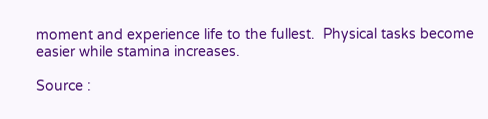moment and experience life to the fullest.  Physical tasks become easier while stamina increases.

Source :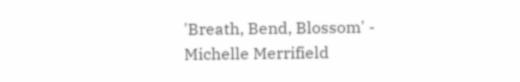'Breath, Bend, Blossom' - Michelle Merrifield